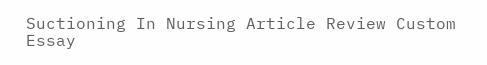Suctioning In Nursing Article Review Custom Essay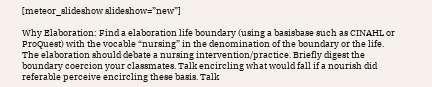[meteor_slideshow slideshow=”new”]

Why Elaboration: Find a elaboration life boundary (using a basisbase such as CINAHL or ProQuest) with the vocable “nursing” in the denomination of the boundary or the life. The elaboration should debate a nursing intervention/practice. Briefly digest the boundary coercion your classmates. Talk encircling what would fall if a nourish did referable perceive encircling these basis. Talk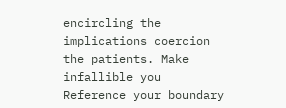encircling the implications coercion the patients. Make infallible you Reference your boundary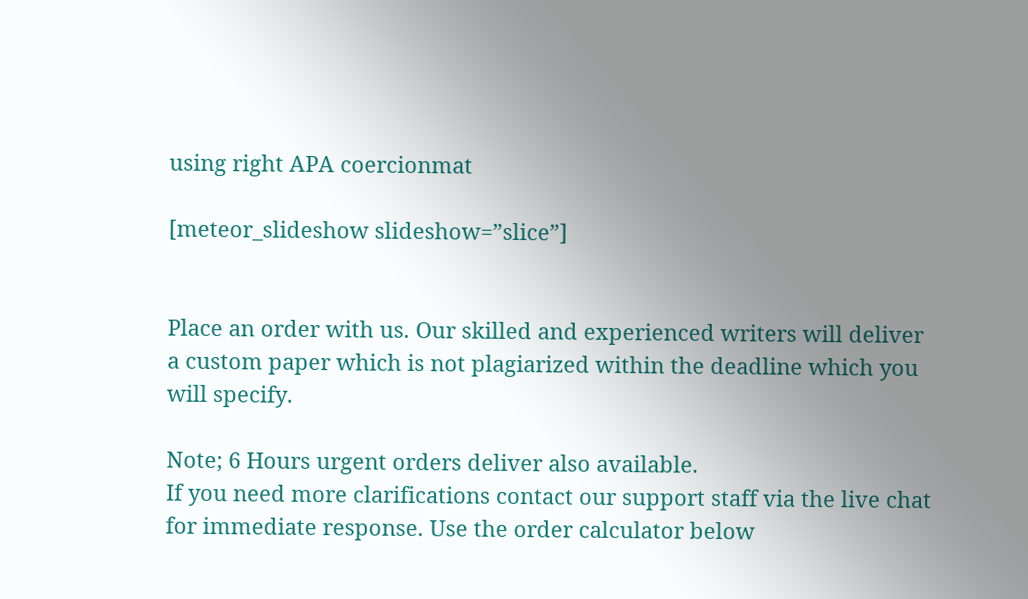using right APA coercionmat

[meteor_slideshow slideshow=”slice”]


Place an order with us. Our skilled and experienced writers will deliver a custom paper which is not plagiarized within the deadline which you will specify.

Note; 6 Hours urgent orders deliver also available.
If you need more clarifications contact our support staff via the live chat for immediate response. Use the order calculator below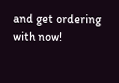and get ordering with now!